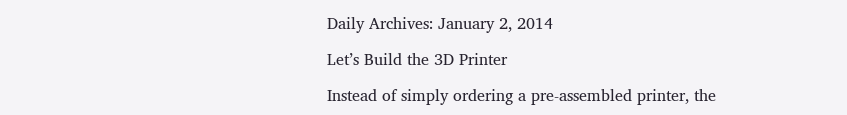Daily Archives: January 2, 2014

Let’s Build the 3D Printer

Instead of simply ordering a pre-assembled printer, the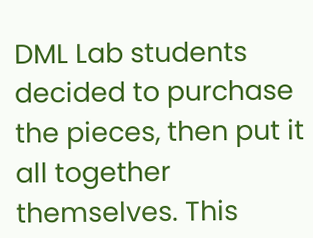DML Lab students decided to purchase the pieces, then put it all together themselves. This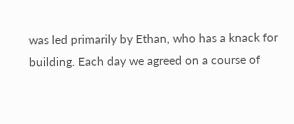was led primarily by Ethan, who has a knack for building. Each day we agreed on a course of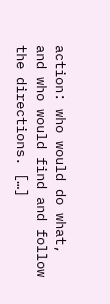action: who would do what, and who would find and follow the directions. […]